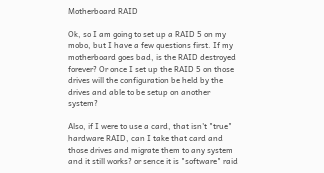Motherboard RAID

Ok, so I am going to set up a RAID 5 on my mobo, but I have a few questions first. If my motherboard goes bad, is the RAID destroyed forever? Or once I set up the RAID 5 on those drives will the configuration be held by the drives and able to be setup on another system?

Also, if I were to use a card, that isn't "true" hardware RAID, can I take that card and those drives and migrate them to any system and it still works? or sence it is "software" raid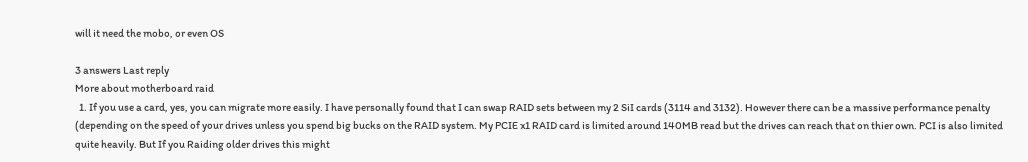will it need the mobo, or even OS

3 answers Last reply
More about motherboard raid
  1. If you use a card, yes, you can migrate more easily. I have personally found that I can swap RAID sets between my 2 SiI cards (3114 and 3132). However there can be a massive performance penalty (depending on the speed of your drives unless you spend big bucks on the RAID system. My PCIE x1 RAID card is limited around 140MB read but the drives can reach that on thier own. PCI is also limited quite heavily. But If you Raiding older drives this might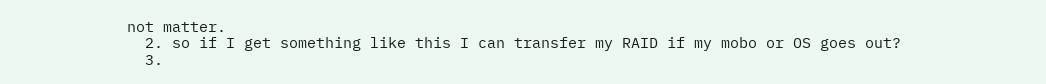not matter.
  2. so if I get something like this I can transfer my RAID if my mobo or OS goes out?
  3.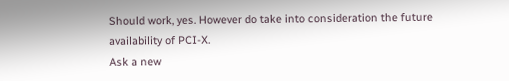Should work, yes. However do take into consideration the future availability of PCI-X.
Ask a new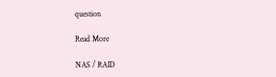question

Read More

NAS / RAID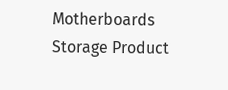Motherboards Storage Product